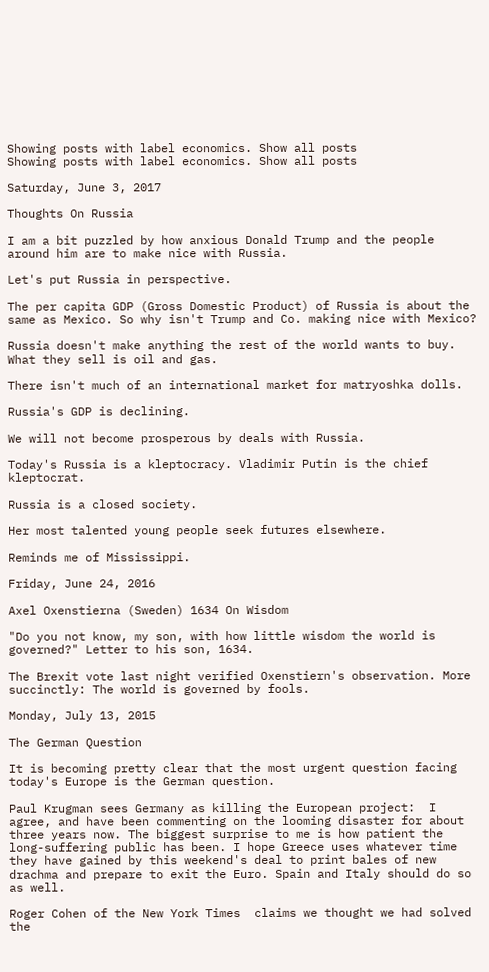Showing posts with label economics. Show all posts
Showing posts with label economics. Show all posts

Saturday, June 3, 2017

Thoughts On Russia

I am a bit puzzled by how anxious Donald Trump and the people around him are to make nice with Russia.

Let's put Russia in perspective.

The per capita GDP (Gross Domestic Product) of Russia is about the same as Mexico. So why isn't Trump and Co. making nice with Mexico?

Russia doesn't make anything the rest of the world wants to buy. What they sell is oil and gas.

There isn't much of an international market for matryoshka dolls.

Russia's GDP is declining.

We will not become prosperous by deals with Russia.

Today's Russia is a kleptocracy. Vladimir Putin is the chief kleptocrat.

Russia is a closed society.

Her most talented young people seek futures elsewhere.

Reminds me of Mississippi.

Friday, June 24, 2016

Axel Oxenstierna (Sweden) 1634 On Wisdom

"Do you not know, my son, with how little wisdom the world is governed?" Letter to his son, 1634.

The Brexit vote last night verified Oxenstiern's observation. More succinctly: The world is governed by fools.

Monday, July 13, 2015

The German Question

It is becoming pretty clear that the most urgent question facing today's Europe is the German question.

Paul Krugman sees Germany as killing the European project:  I agree, and have been commenting on the looming disaster for about three years now. The biggest surprise to me is how patient the long-suffering public has been. I hope Greece uses whatever time they have gained by this weekend's deal to print bales of new drachma and prepare to exit the Euro. Spain and Italy should do so as well.

Roger Cohen of the New York Times  claims we thought we had solved the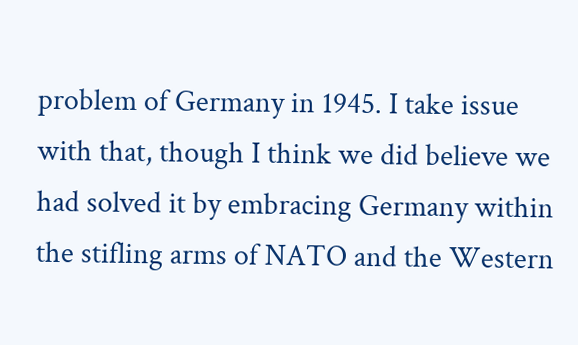problem of Germany in 1945. I take issue with that, though I think we did believe we had solved it by embracing Germany within the stifling arms of NATO and the Western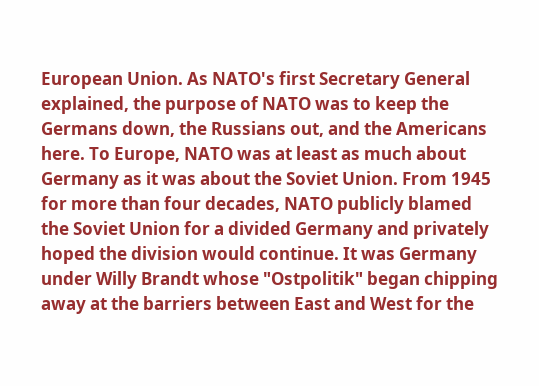European Union. As NATO's first Secretary General explained, the purpose of NATO was to keep the Germans down, the Russians out, and the Americans here. To Europe, NATO was at least as much about Germany as it was about the Soviet Union. From 1945 for more than four decades, NATO publicly blamed the Soviet Union for a divided Germany and privately hoped the division would continue. It was Germany under Willy Brandt whose "Ostpolitik" began chipping away at the barriers between East and West for the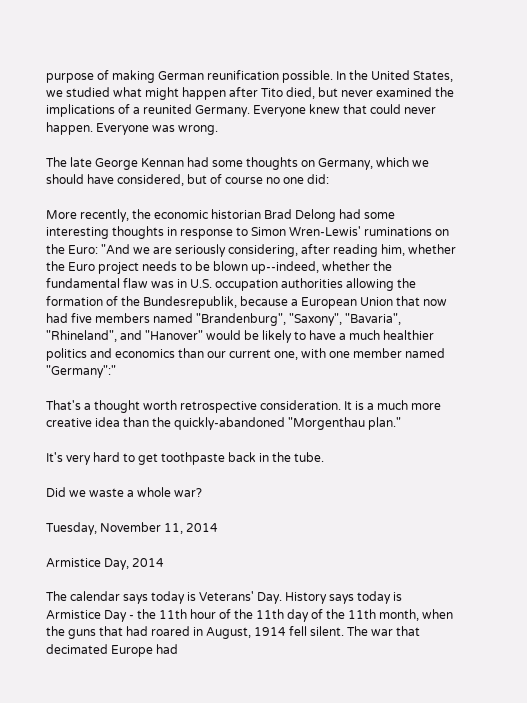purpose of making German reunification possible. In the United States, we studied what might happen after Tito died, but never examined the implications of a reunited Germany. Everyone knew that could never happen. Everyone was wrong.

The late George Kennan had some thoughts on Germany, which we should have considered, but of course no one did:

More recently, the economic historian Brad Delong had some interesting thoughts in response to Simon Wren-Lewis' ruminations on the Euro: "And we are seriously considering, after reading him, whether the Euro project needs to be blown up--indeed, whether the fundamental flaw was in U.S. occupation authorities allowing the formation of the Bundesrepublik, because a European Union that now had five members named "Brandenburg", "Saxony", "Bavaria", "Rhineland", and "Hanover" would be likely to have a much healthier politics and economics than our current one, with one member named "Germany":"

That's a thought worth retrospective consideration. It is a much more creative idea than the quickly-abandoned "Morgenthau plan."

It's very hard to get toothpaste back in the tube.

Did we waste a whole war?

Tuesday, November 11, 2014

Armistice Day, 2014

The calendar says today is Veterans' Day. History says today is Armistice Day - the 11th hour of the 11th day of the 11th month, when the guns that had roared in August, 1914 fell silent. The war that decimated Europe had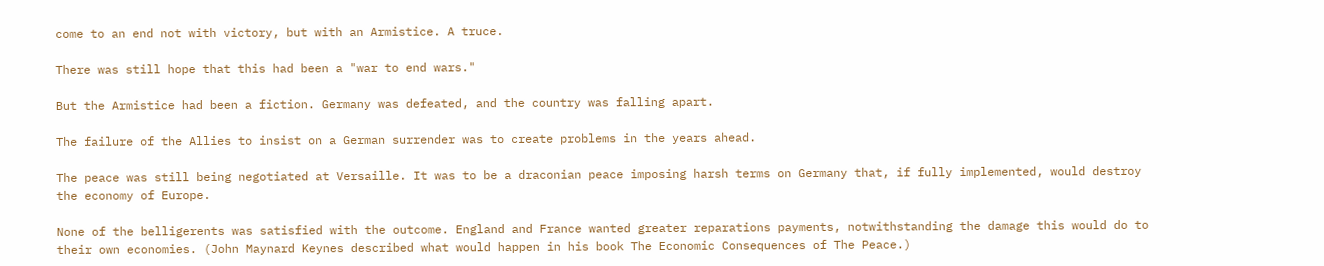come to an end not with victory, but with an Armistice. A truce.

There was still hope that this had been a "war to end wars."

But the Armistice had been a fiction. Germany was defeated, and the country was falling apart.

The failure of the Allies to insist on a German surrender was to create problems in the years ahead.

The peace was still being negotiated at Versaille. It was to be a draconian peace imposing harsh terms on Germany that, if fully implemented, would destroy the economy of Europe.

None of the belligerents was satisfied with the outcome. England and France wanted greater reparations payments, notwithstanding the damage this would do to their own economies. (John Maynard Keynes described what would happen in his book The Economic Consequences of The Peace.)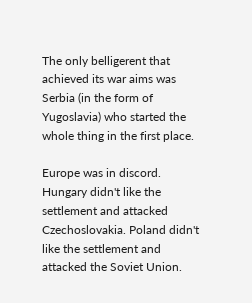The only belligerent that achieved its war aims was Serbia (in the form of Yugoslavia) who started the whole thing in the first place.

Europe was in discord. Hungary didn't like the settlement and attacked Czechoslovakia. Poland didn't like the settlement and attacked the Soviet Union.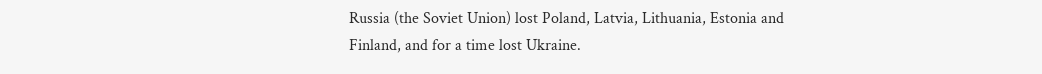Russia (the Soviet Union) lost Poland, Latvia, Lithuania, Estonia and Finland, and for a time lost Ukraine.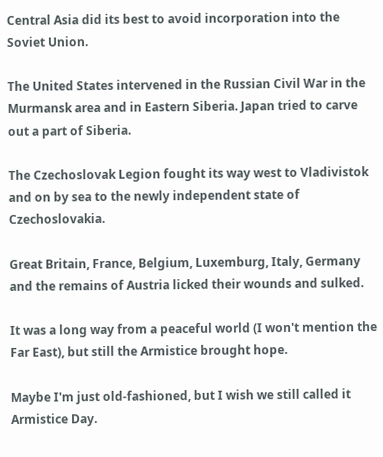Central Asia did its best to avoid incorporation into the Soviet Union.

The United States intervened in the Russian Civil War in the Murmansk area and in Eastern Siberia. Japan tried to carve out a part of Siberia.

The Czechoslovak Legion fought its way west to Vladivistok and on by sea to the newly independent state of Czechoslovakia.

Great Britain, France, Belgium, Luxemburg, Italy, Germany and the remains of Austria licked their wounds and sulked.

It was a long way from a peaceful world (I won't mention the Far East), but still the Armistice brought hope.

Maybe I'm just old-fashioned, but I wish we still called it Armistice Day.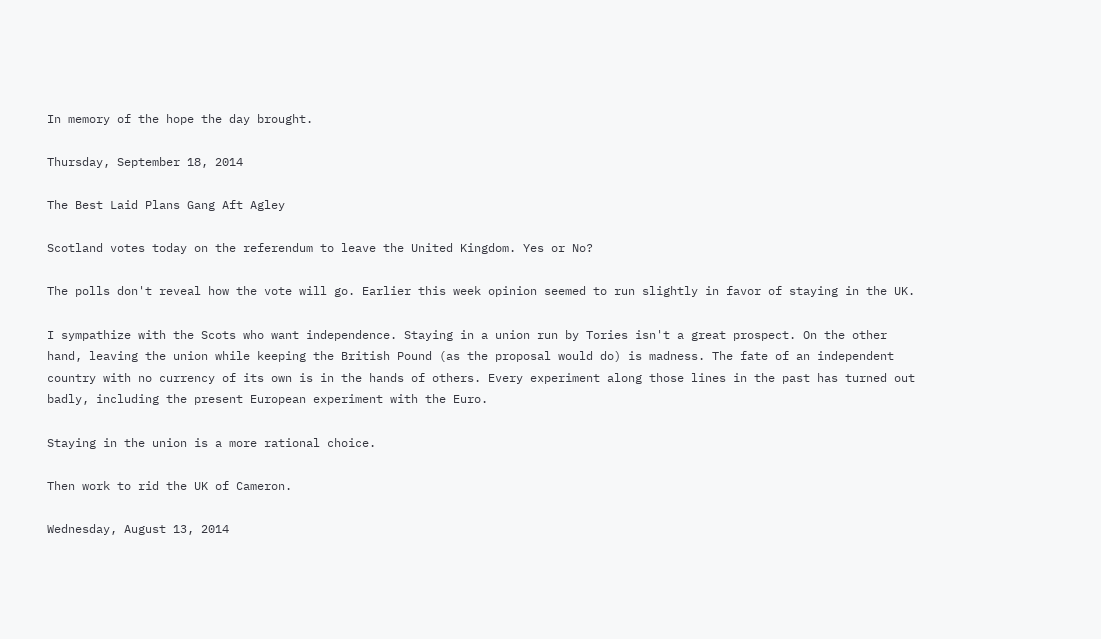In memory of the hope the day brought.

Thursday, September 18, 2014

The Best Laid Plans Gang Aft Agley

Scotland votes today on the referendum to leave the United Kingdom. Yes or No?

The polls don't reveal how the vote will go. Earlier this week opinion seemed to run slightly in favor of staying in the UK.

I sympathize with the Scots who want independence. Staying in a union run by Tories isn't a great prospect. On the other hand, leaving the union while keeping the British Pound (as the proposal would do) is madness. The fate of an independent country with no currency of its own is in the hands of others. Every experiment along those lines in the past has turned out badly, including the present European experiment with the Euro.

Staying in the union is a more rational choice.

Then work to rid the UK of Cameron.

Wednesday, August 13, 2014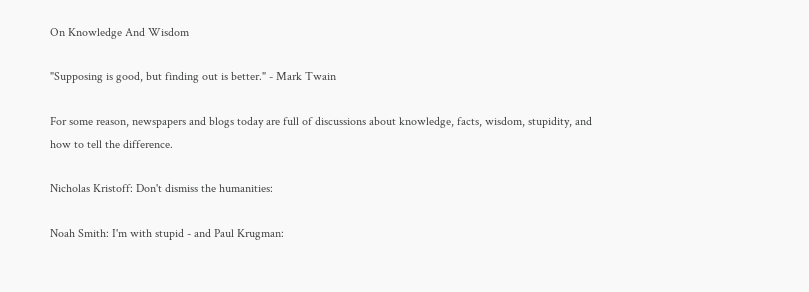On Knowledge And Wisdom

"Supposing is good, but finding out is better." - Mark Twain

For some reason, newspapers and blogs today are full of discussions about knowledge, facts, wisdom, stupidity, and how to tell the difference.

Nicholas Kristoff: Don't dismiss the humanities:

Noah Smith: I'm with stupid - and Paul Krugman: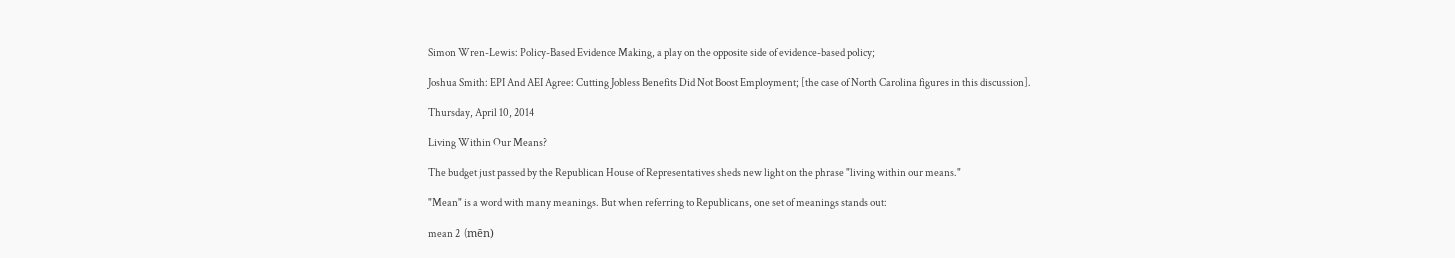Simon Wren-Lewis: Policy-Based Evidence Making, a play on the opposite side of evidence-based policy;

Joshua Smith: EPI And AEI Agree: Cutting Jobless Benefits Did Not Boost Employment; [the case of North Carolina figures in this discussion].

Thursday, April 10, 2014

Living Within Our Means?

The budget just passed by the Republican House of Representatives sheds new light on the phrase "living within our means."

"Mean" is a word with many meanings. But when referring to Republicans, one set of meanings stands out:

mean 2  (mēn)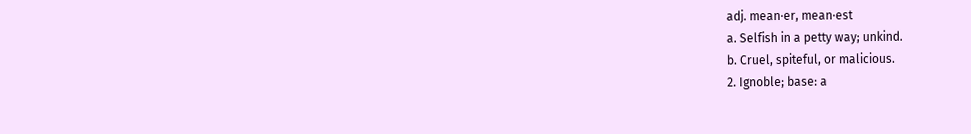adj. mean·er, mean·est
a. Selfish in a petty way; unkind.
b. Cruel, spiteful, or malicious.
2. Ignoble; base: a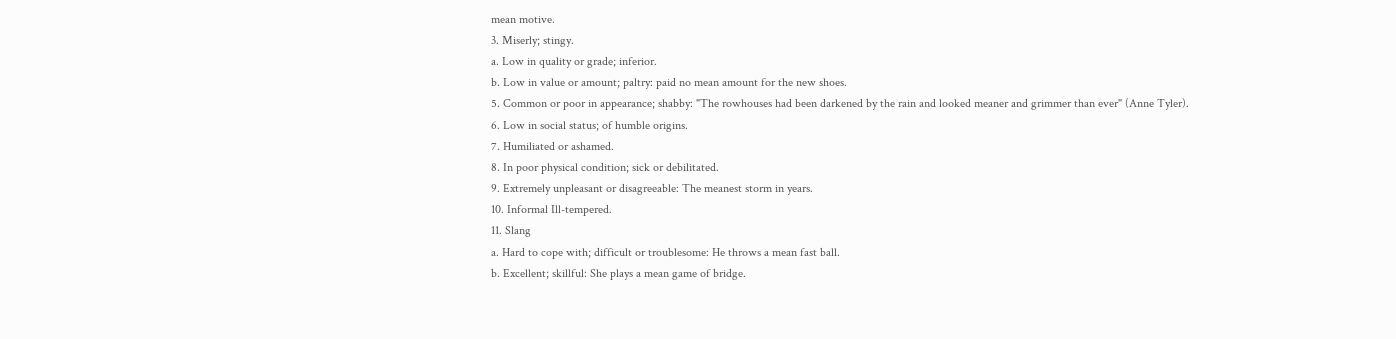mean motive.
3. Miserly; stingy.
a. Low in quality or grade; inferior.
b. Low in value or amount; paltry: paid no mean amount for the new shoes.
5. Common or poor in appearance; shabby: "The rowhouses had been darkened by the rain and looked meaner and grimmer than ever" (Anne Tyler).
6. Low in social status; of humble origins.
7. Humiliated or ashamed.
8. In poor physical condition; sick or debilitated.
9. Extremely unpleasant or disagreeable: The meanest storm in years.
10. Informal Ill-tempered.
11. Slang
a. Hard to cope with; difficult or troublesome: He throws a mean fast ball.
b. Excellent; skillful: She plays a mean game of bridge.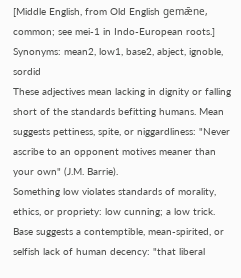[Middle English, from Old English gemǣne, common; see mei-1 in Indo-European roots.]
Synonyms: mean2, low1, base2, abject, ignoble, sordid
These adjectives mean lacking in dignity or falling short of the standards befitting humans. Mean suggests pettiness, spite, or niggardliness: "Never ascribe to an opponent motives meaner than your own" (J.M. Barrie).
Something low violates standards of morality, ethics, or propriety: low cunning; a low trick.
Base suggests a contemptible, mean-spirited, or selfish lack of human decency: "that liberal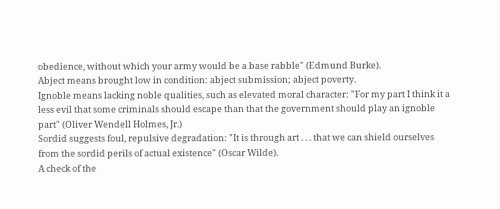obedience, without which your army would be a base rabble" (Edmund Burke).
Abject means brought low in condition: abject submission; abject poverty.
Ignoble means lacking noble qualities, such as elevated moral character: "For my part I think it a less evil that some criminals should escape than that the government should play an ignoble part" (Oliver Wendell Holmes, Jr.)
Sordid suggests foul, repulsive degradation: "It is through art . . . that we can shield ourselves from the sordid perils of actual existence" (Oscar Wilde).
A check of the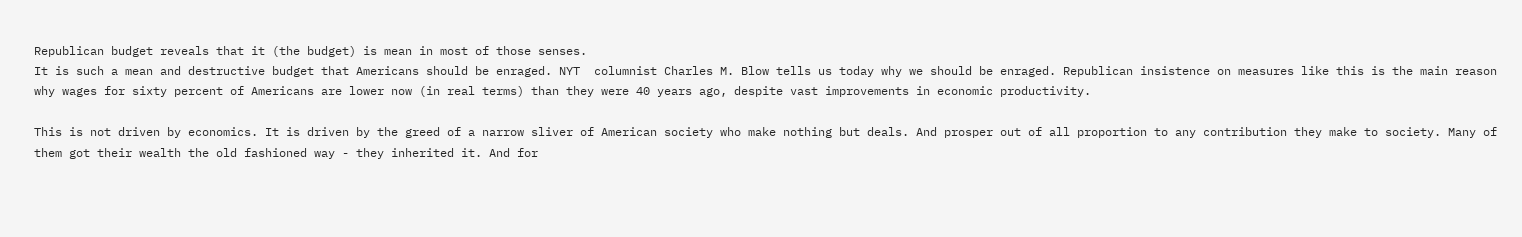Republican budget reveals that it (the budget) is mean in most of those senses.
It is such a mean and destructive budget that Americans should be enraged. NYT  columnist Charles M. Blow tells us today why we should be enraged. Republican insistence on measures like this is the main reason why wages for sixty percent of Americans are lower now (in real terms) than they were 40 years ago, despite vast improvements in economic productivity.

This is not driven by economics. It is driven by the greed of a narrow sliver of American society who make nothing but deals. And prosper out of all proportion to any contribution they make to society. Many of them got their wealth the old fashioned way - they inherited it. And for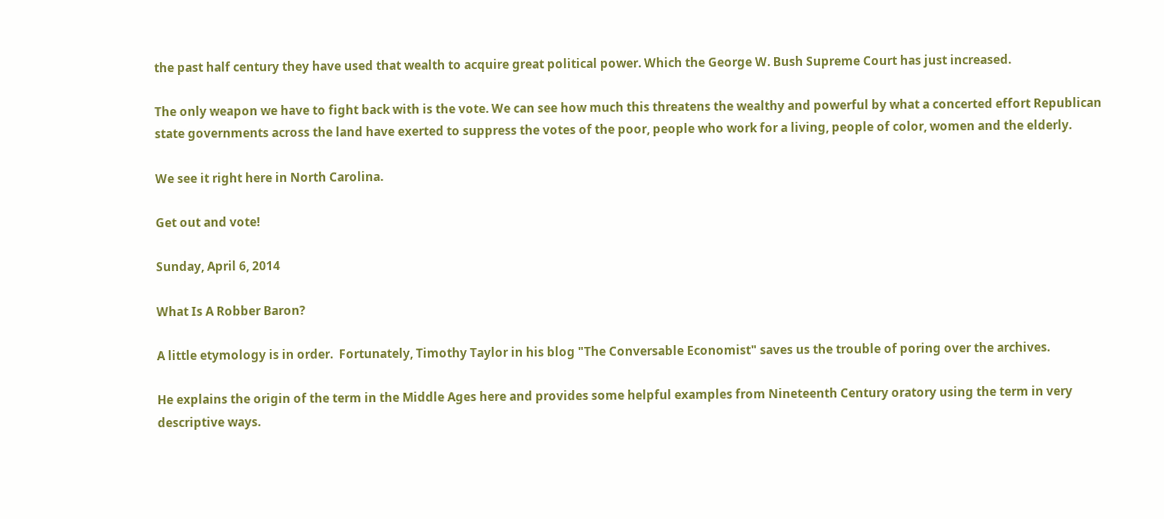the past half century they have used that wealth to acquire great political power. Which the George W. Bush Supreme Court has just increased.

The only weapon we have to fight back with is the vote. We can see how much this threatens the wealthy and powerful by what a concerted effort Republican state governments across the land have exerted to suppress the votes of the poor, people who work for a living, people of color, women and the elderly.

We see it right here in North Carolina.

Get out and vote!

Sunday, April 6, 2014

What Is A Robber Baron?

A little etymology is in order.  Fortunately, Timothy Taylor in his blog "The Conversable Economist" saves us the trouble of poring over the archives.

He explains the origin of the term in the Middle Ages here and provides some helpful examples from Nineteenth Century oratory using the term in very descriptive ways.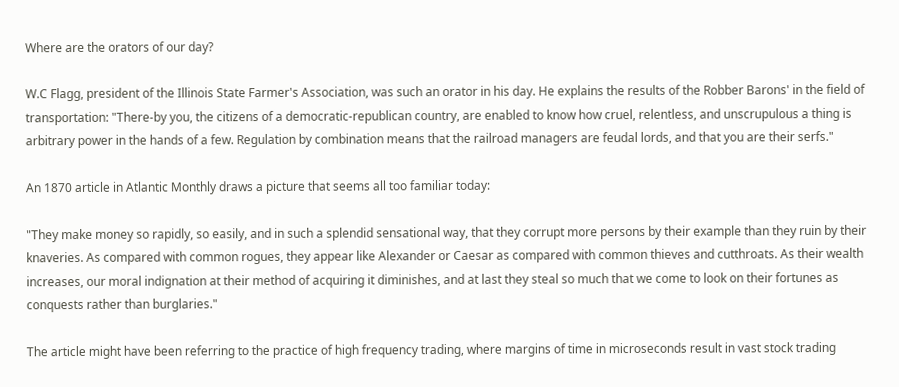Where are the orators of our day?

W.C Flagg, president of the Illinois State Farmer's Association, was such an orator in his day. He explains the results of the Robber Barons' in the field of transportation: "There-by you, the citizens of a democratic-republican country, are enabled to know how cruel, relentless, and unscrupulous a thing is arbitrary power in the hands of a few. Regulation by combination means that the railroad managers are feudal lords, and that you are their serfs."

An 1870 article in Atlantic Monthly draws a picture that seems all too familiar today:

"They make money so rapidly, so easily, and in such a splendid sensational way, that they corrupt more persons by their example than they ruin by their knaveries. As compared with common rogues, they appear like Alexander or Caesar as compared with common thieves and cutthroats. As their wealth increases, our moral indignation at their method of acquiring it diminishes, and at last they steal so much that we come to look on their fortunes as conquests rather than burglaries."

The article might have been referring to the practice of high frequency trading, where margins of time in microseconds result in vast stock trading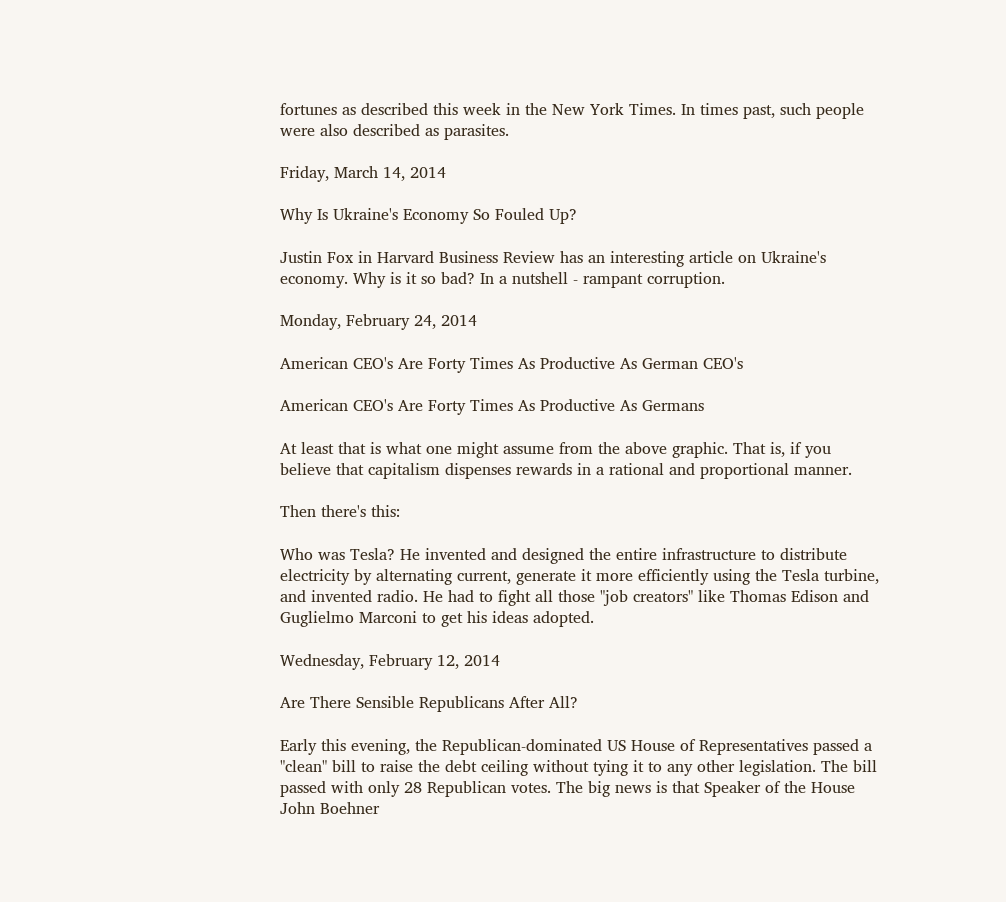fortunes as described this week in the New York Times. In times past, such people were also described as parasites.

Friday, March 14, 2014

Why Is Ukraine's Economy So Fouled Up?

Justin Fox in Harvard Business Review has an interesting article on Ukraine's economy. Why is it so bad? In a nutshell - rampant corruption.

Monday, February 24, 2014

American CEO's Are Forty Times As Productive As German CEO's

American CEO's Are Forty Times As Productive As Germans

At least that is what one might assume from the above graphic. That is, if you believe that capitalism dispenses rewards in a rational and proportional manner.

Then there's this:

Who was Tesla? He invented and designed the entire infrastructure to distribute electricity by alternating current, generate it more efficiently using the Tesla turbine, and invented radio. He had to fight all those "job creators" like Thomas Edison and Guglielmo Marconi to get his ideas adopted.

Wednesday, February 12, 2014

Are There Sensible Republicans After All?

Early this evening, the Republican-dominated US House of Representatives passed a "clean" bill to raise the debt ceiling without tying it to any other legislation. The bill passed with only 28 Republican votes. The big news is that Speaker of the House John Boehner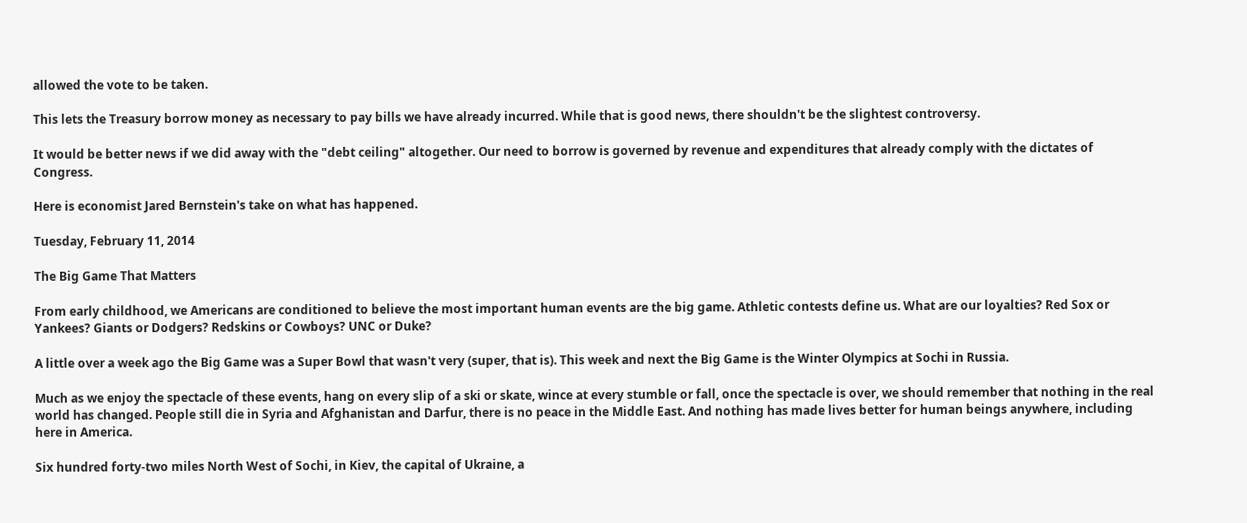allowed the vote to be taken.

This lets the Treasury borrow money as necessary to pay bills we have already incurred. While that is good news, there shouldn't be the slightest controversy.

It would be better news if we did away with the "debt ceiling" altogether. Our need to borrow is governed by revenue and expenditures that already comply with the dictates of Congress.

Here is economist Jared Bernstein's take on what has happened.

Tuesday, February 11, 2014

The Big Game That Matters

From early childhood, we Americans are conditioned to believe the most important human events are the big game. Athletic contests define us. What are our loyalties? Red Sox or Yankees? Giants or Dodgers? Redskins or Cowboys? UNC or Duke?

A little over a week ago the Big Game was a Super Bowl that wasn't very (super, that is). This week and next the Big Game is the Winter Olympics at Sochi in Russia.

Much as we enjoy the spectacle of these events, hang on every slip of a ski or skate, wince at every stumble or fall, once the spectacle is over, we should remember that nothing in the real world has changed. People still die in Syria and Afghanistan and Darfur, there is no peace in the Middle East. And nothing has made lives better for human beings anywhere, including here in America.

Six hundred forty-two miles North West of Sochi, in Kiev, the capital of Ukraine, a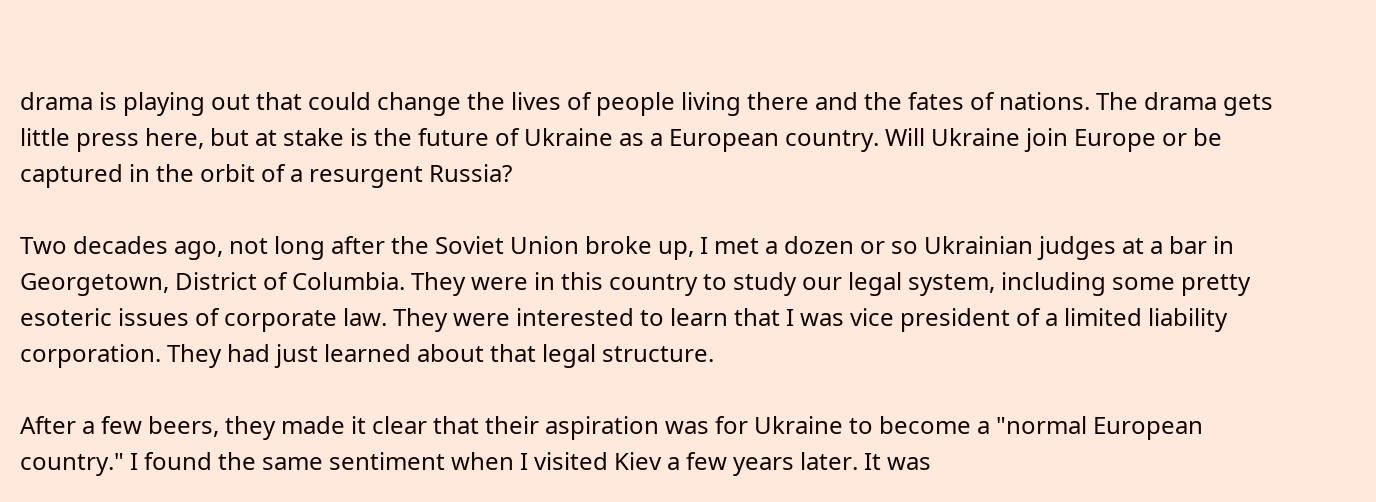drama is playing out that could change the lives of people living there and the fates of nations. The drama gets little press here, but at stake is the future of Ukraine as a European country. Will Ukraine join Europe or be captured in the orbit of a resurgent Russia?

Two decades ago, not long after the Soviet Union broke up, I met a dozen or so Ukrainian judges at a bar in Georgetown, District of Columbia. They were in this country to study our legal system, including some pretty esoteric issues of corporate law. They were interested to learn that I was vice president of a limited liability corporation. They had just learned about that legal structure.

After a few beers, they made it clear that their aspiration was for Ukraine to become a "normal European country." I found the same sentiment when I visited Kiev a few years later. It was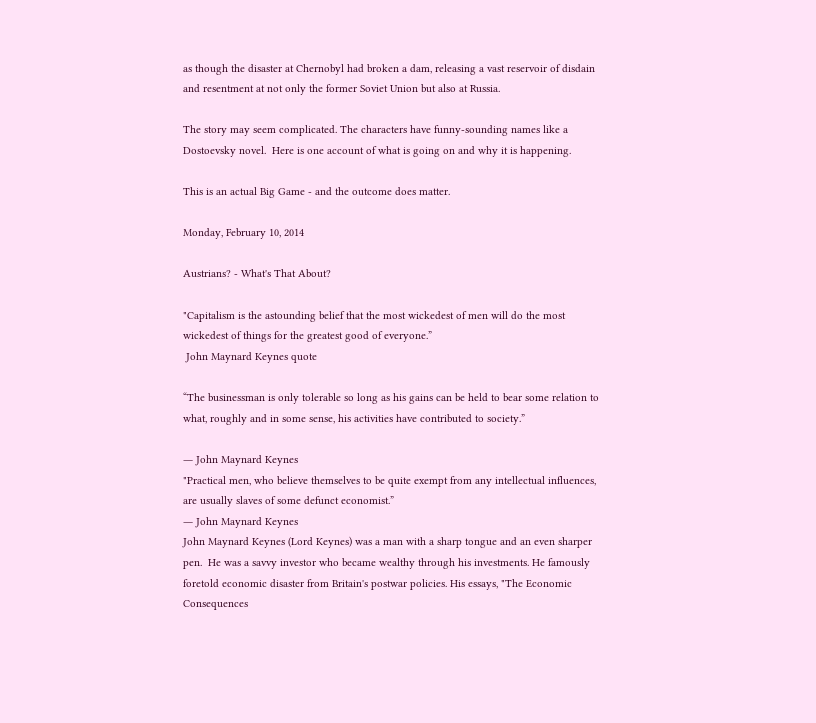as though the disaster at Chernobyl had broken a dam, releasing a vast reservoir of disdain and resentment at not only the former Soviet Union but also at Russia.

The story may seem complicated. The characters have funny-sounding names like a Dostoevsky novel.  Here is one account of what is going on and why it is happening.

This is an actual Big Game - and the outcome does matter.

Monday, February 10, 2014

Austrians? - What's That About?

"Capitalism is the astounding belief that the most wickedest of men will do the most wickedest of things for the greatest good of everyone.”
 John Maynard Keynes quote

“The businessman is only tolerable so long as his gains can be held to bear some relation to what, roughly and in some sense, his activities have contributed to society.”

― John Maynard Keynes
"Practical men, who believe themselves to be quite exempt from any intellectual influences, are usually slaves of some defunct economist.”
― John Maynard Keynes
John Maynard Keynes (Lord Keynes) was a man with a sharp tongue and an even sharper pen.  He was a savvy investor who became wealthy through his investments. He famously foretold economic disaster from Britain's postwar policies. His essays, "The Economic Consequences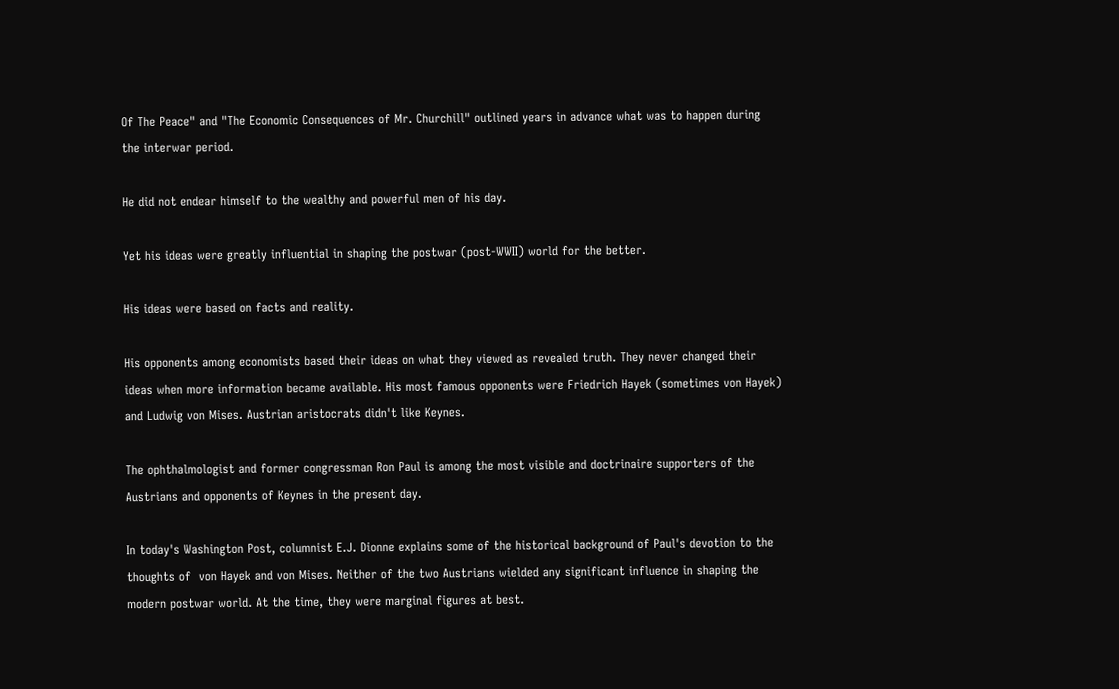Of The Peace" and "The Economic Consequences of Mr. Churchill" outlined years in advance what was to happen during the interwar period.

He did not endear himself to the wealthy and powerful men of his day.

Yet his ideas were greatly influential in shaping the postwar (post-WWII) world for the better.

His ideas were based on facts and reality.

His opponents among economists based their ideas on what they viewed as revealed truth. They never changed their ideas when more information became available. His most famous opponents were Friedrich Hayek (sometimes von Hayek) and Ludwig von Mises. Austrian aristocrats didn't like Keynes.

The ophthalmologist and former congressman Ron Paul is among the most visible and doctrinaire supporters of the Austrians and opponents of Keynes in the present day.

In today's Washington Post, columnist E.J. Dionne explains some of the historical background of Paul's devotion to the thoughts of  von Hayek and von Mises. Neither of the two Austrians wielded any significant influence in shaping the modern postwar world. At the time, they were marginal figures at best.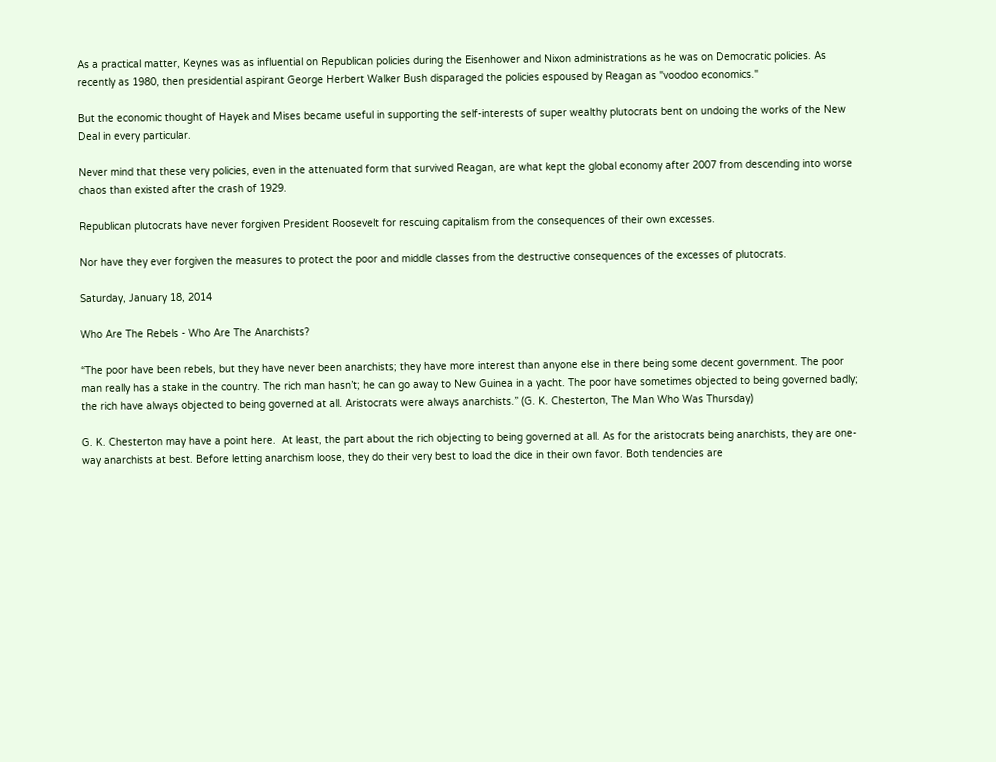As a practical matter, Keynes was as influential on Republican policies during the Eisenhower and Nixon administrations as he was on Democratic policies. As recently as 1980, then presidential aspirant George Herbert Walker Bush disparaged the policies espoused by Reagan as "voodoo economics."

But the economic thought of Hayek and Mises became useful in supporting the self-interests of super wealthy plutocrats bent on undoing the works of the New Deal in every particular.

Never mind that these very policies, even in the attenuated form that survived Reagan, are what kept the global economy after 2007 from descending into worse chaos than existed after the crash of 1929.

Republican plutocrats have never forgiven President Roosevelt for rescuing capitalism from the consequences of their own excesses.

Nor have they ever forgiven the measures to protect the poor and middle classes from the destructive consequences of the excesses of plutocrats.

Saturday, January 18, 2014

Who Are The Rebels - Who Are The Anarchists?

“The poor have been rebels, but they have never been anarchists; they have more interest than anyone else in there being some decent government. The poor man really has a stake in the country. The rich man hasn’t; he can go away to New Guinea in a yacht. The poor have sometimes objected to being governed badly; the rich have always objected to being governed at all. Aristocrats were always anarchists.” (G. K. Chesterton, The Man Who Was Thursday)

G. K. Chesterton may have a point here.  At least, the part about the rich objecting to being governed at all. As for the aristocrats being anarchists, they are one-way anarchists at best. Before letting anarchism loose, they do their very best to load the dice in their own favor. Both tendencies are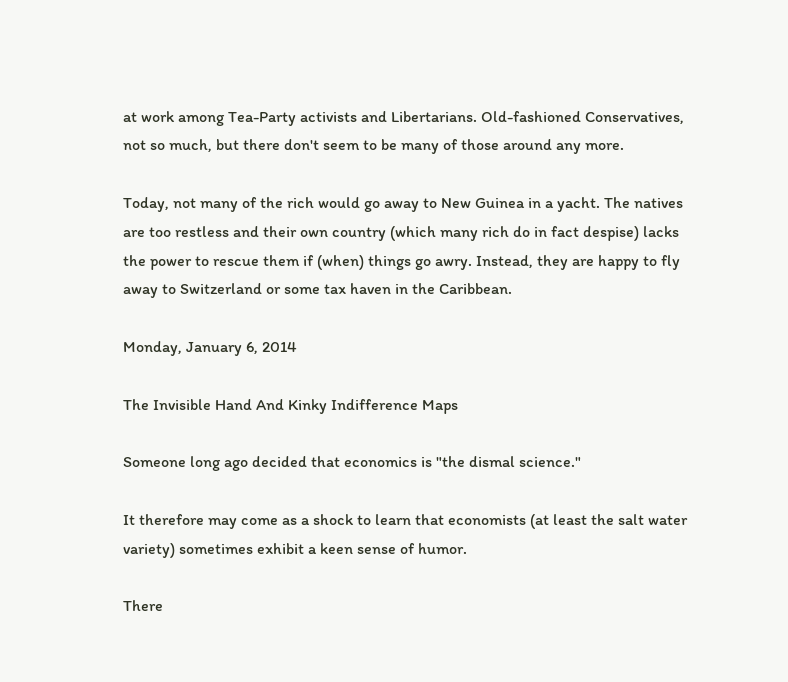at work among Tea-Party activists and Libertarians. Old-fashioned Conservatives, not so much, but there don't seem to be many of those around any more.

Today, not many of the rich would go away to New Guinea in a yacht. The natives are too restless and their own country (which many rich do in fact despise) lacks the power to rescue them if (when) things go awry. Instead, they are happy to fly away to Switzerland or some tax haven in the Caribbean.

Monday, January 6, 2014

The Invisible Hand And Kinky Indifference Maps

Someone long ago decided that economics is "the dismal science."

It therefore may come as a shock to learn that economists (at least the salt water variety) sometimes exhibit a keen sense of humor.

There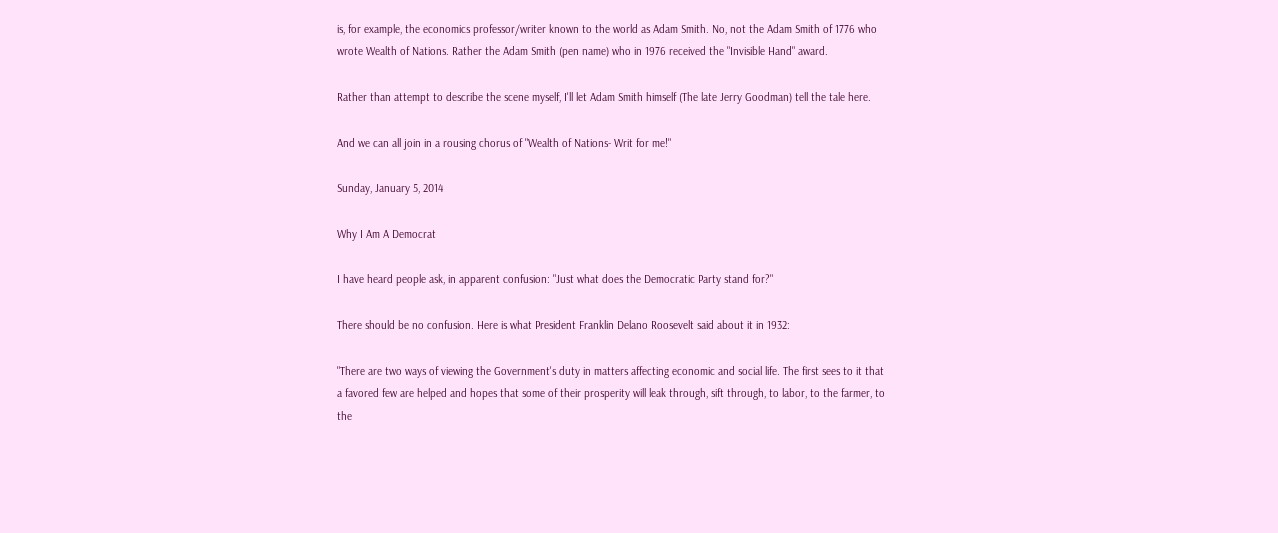is, for example, the economics professor/writer known to the world as Adam Smith. No, not the Adam Smith of 1776 who wrote Wealth of Nations. Rather the Adam Smith (pen name) who in 1976 received the "Invisible Hand" award.

Rather than attempt to describe the scene myself, I'll let Adam Smith himself (The late Jerry Goodman) tell the tale here.

And we can all join in a rousing chorus of "Wealth of Nations- Writ for me!"

Sunday, January 5, 2014

Why I Am A Democrat

I have heard people ask, in apparent confusion: "Just what does the Democratic Party stand for?"

There should be no confusion. Here is what President Franklin Delano Roosevelt said about it in 1932:

"There are two ways of viewing the Government's duty in matters affecting economic and social life. The first sees to it that a favored few are helped and hopes that some of their prosperity will leak through, sift through, to labor, to the farmer, to the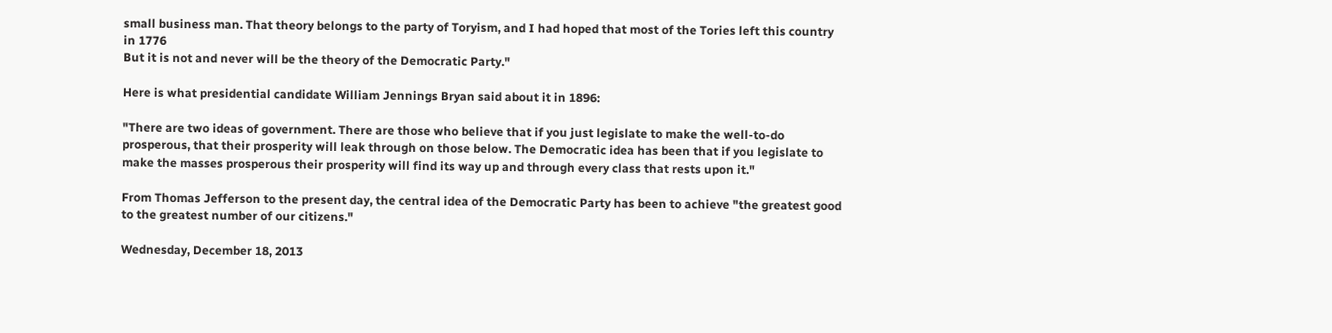small business man. That theory belongs to the party of Toryism, and I had hoped that most of the Tories left this country in 1776
But it is not and never will be the theory of the Democratic Party."

Here is what presidential candidate William Jennings Bryan said about it in 1896:

"There are two ideas of government. There are those who believe that if you just legislate to make the well-to-do prosperous, that their prosperity will leak through on those below. The Democratic idea has been that if you legislate to make the masses prosperous their prosperity will find its way up and through every class that rests upon it."

From Thomas Jefferson to the present day, the central idea of the Democratic Party has been to achieve "the greatest good to the greatest number of our citizens."

Wednesday, December 18, 2013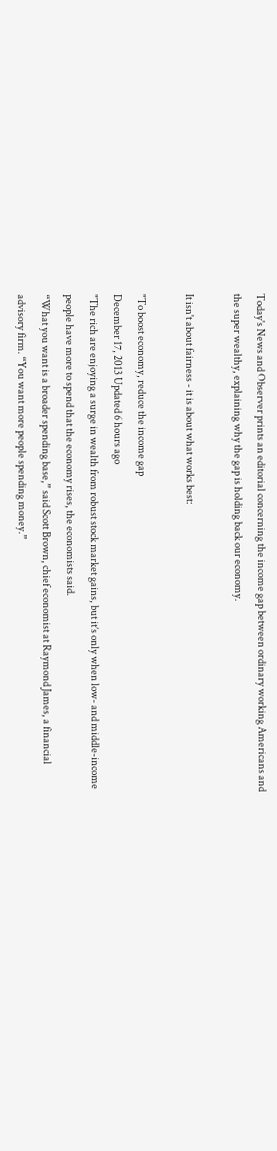Today's News and Observer prints an editorial concerning the income gap between ordinary working Americans and the super wealthy, explaining why the gap is holding back our economy.

It isn't about fairness - it is about what works best:

"To boost economy, reduce the income gap
December 17, 2013 Updated 6 hours ago
"The rich are enjoying a surge in wealth from robust stock market gains, but it’s only when low- and middle-income people have more to spend that the economy rises, the economists said.
“What you want is a broader spending base,” said Scott Brown, chief economist at Raymond James, a financial advisory firm. “You want more people spending money.”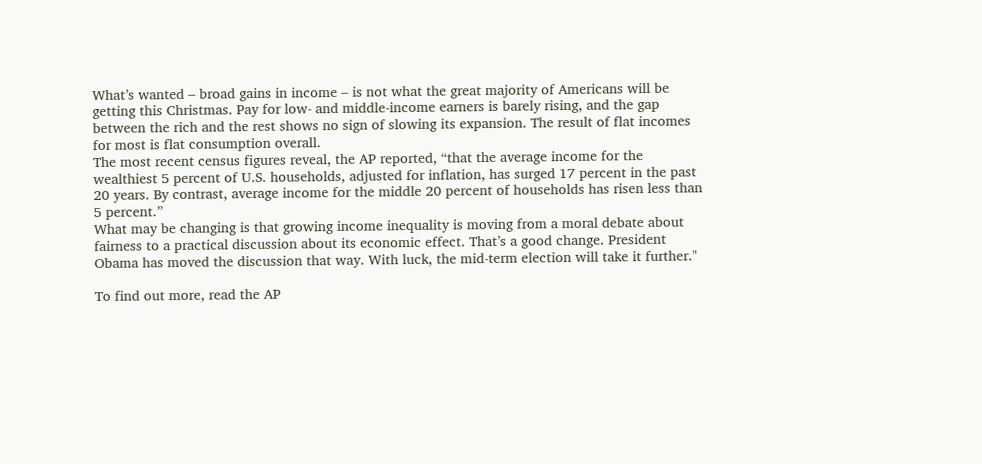What’s wanted – broad gains in income – is not what the great majority of Americans will be getting this Christmas. Pay for low- and middle-income earners is barely rising, and the gap between the rich and the rest shows no sign of slowing its expansion. The result of flat incomes for most is flat consumption overall.
The most recent census figures reveal, the AP reported, “that the average income for the wealthiest 5 percent of U.S. households, adjusted for inflation, has surged 17 percent in the past 20 years. By contrast, average income for the middle 20 percent of households has risen less than 5 percent.”
What may be changing is that growing income inequality is moving from a moral debate about fairness to a practical discussion about its economic effect. That’s a good change. President Obama has moved the discussion that way. With luck, the mid-term election will take it further."

To find out more, read the AP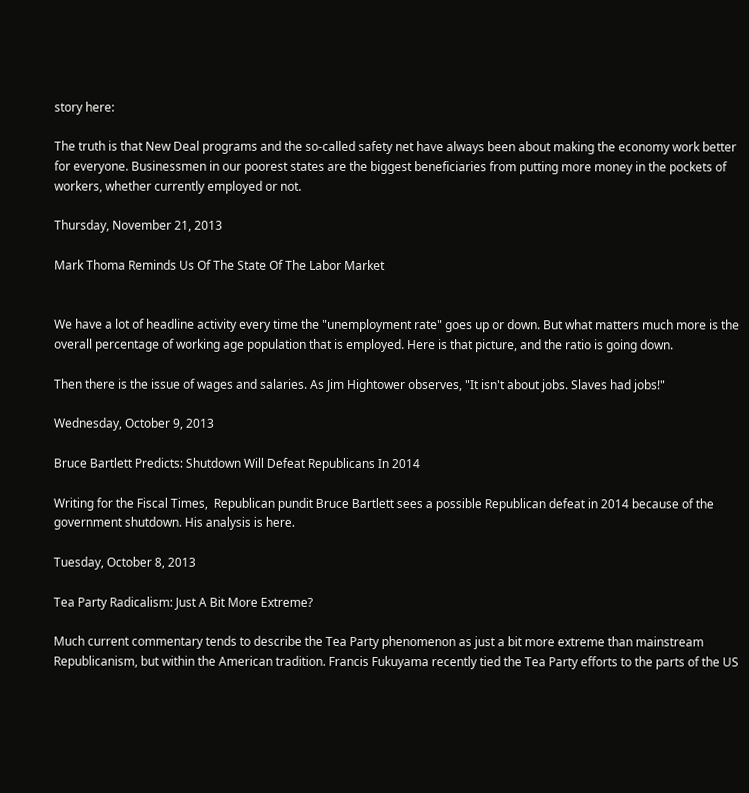story here:

The truth is that New Deal programs and the so-called safety net have always been about making the economy work better for everyone. Businessmen in our poorest states are the biggest beneficiaries from putting more money in the pockets of workers, whether currently employed or not.

Thursday, November 21, 2013

Mark Thoma Reminds Us Of The State Of The Labor Market


We have a lot of headline activity every time the "unemployment rate" goes up or down. But what matters much more is the overall percentage of working age population that is employed. Here is that picture, and the ratio is going down.

Then there is the issue of wages and salaries. As Jim Hightower observes, "It isn't about jobs. Slaves had jobs!"

Wednesday, October 9, 2013

Bruce Bartlett Predicts: Shutdown Will Defeat Republicans In 2014

Writing for the Fiscal Times,  Republican pundit Bruce Bartlett sees a possible Republican defeat in 2014 because of the government shutdown. His analysis is here.

Tuesday, October 8, 2013

Tea Party Radicalism: Just A Bit More Extreme?

Much current commentary tends to describe the Tea Party phenomenon as just a bit more extreme than mainstream Republicanism, but within the American tradition. Francis Fukuyama recently tied the Tea Party efforts to the parts of the US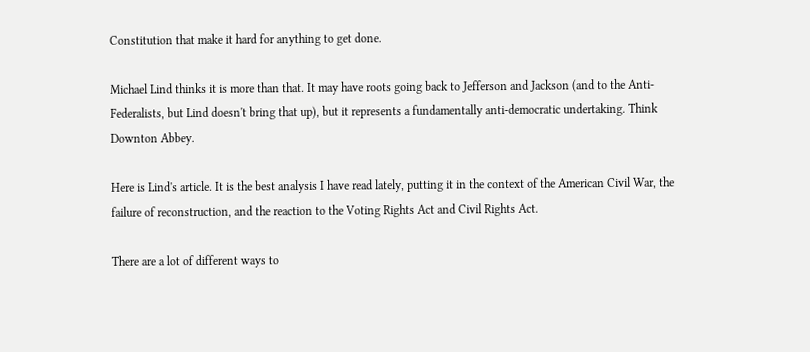Constitution that make it hard for anything to get done.

Michael Lind thinks it is more than that. It may have roots going back to Jefferson and Jackson (and to the Anti-Federalists, but Lind doesn't bring that up), but it represents a fundamentally anti-democratic undertaking. Think Downton Abbey.

Here is Lind's article. It is the best analysis I have read lately, putting it in the context of the American Civil War, the failure of reconstruction, and the reaction to the Voting Rights Act and Civil Rights Act.

There are a lot of different ways to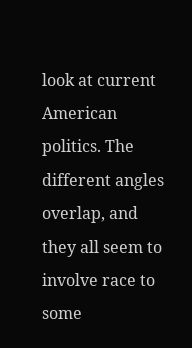look at current American politics. The different angles overlap, and they all seem to involve race to some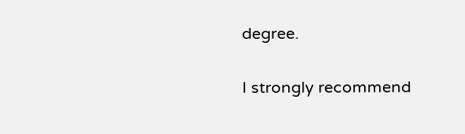degree.

I strongly recommend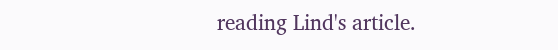reading Lind's article.